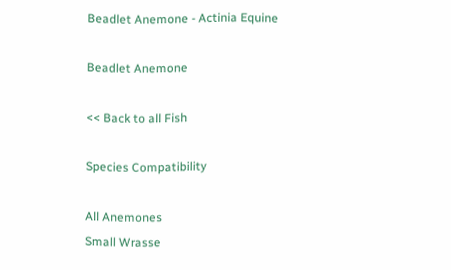Beadlet Anemone - Actinia Equine

Beadlet Anemone

<< Back to all Fish

Species Compatibility

All Anemones
Small Wrasse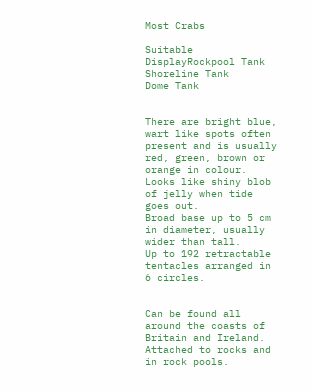Most Crabs

Suitable DisplayRockpool Tank
Shoreline Tank
Dome Tank


There are bright blue, wart like spots often present and is usually red, green, brown or orange in colour.
Looks like shiny blob of jelly when tide goes out.
Broad base up to 5 cm in diameter, usually wider than tall.
Up to 192 retractable tentacles arranged in 6 circles.


Can be found all around the coasts of Britain and Ireland.
Attached to rocks and in rock pools.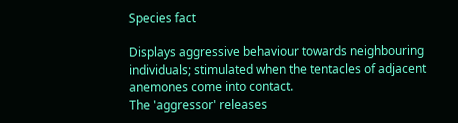Species fact

Displays aggressive behaviour towards neighbouring individuals; stimulated when the tentacles of adjacent anemones come into contact.
The 'aggressor' releases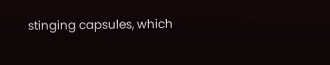stinging capsules, which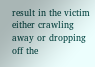result in the victim either crawling away or dropping off the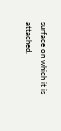surface on which it is attached.